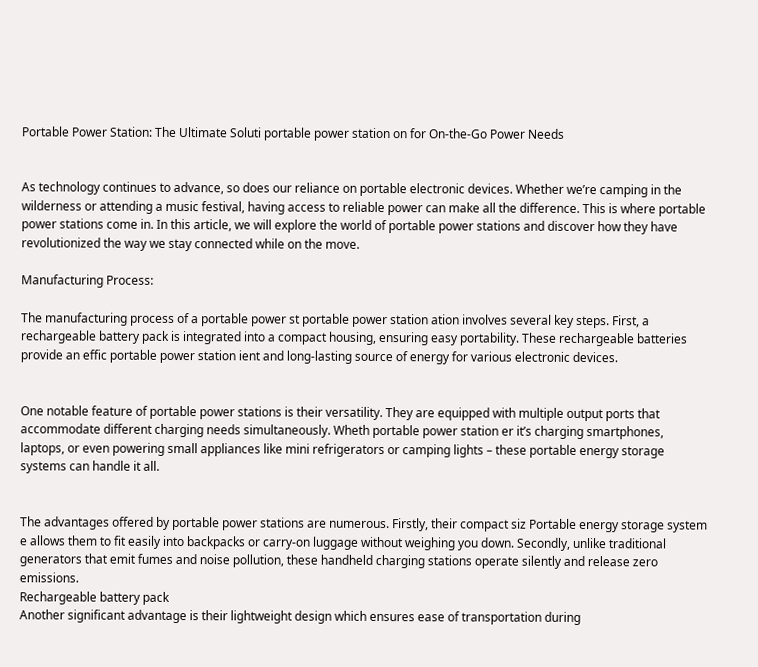Portable Power Station: The Ultimate Soluti portable power station on for On-the-Go Power Needs


As technology continues to advance, so does our reliance on portable electronic devices. Whether we’re camping in the wilderness or attending a music festival, having access to reliable power can make all the difference. This is where portable power stations come in. In this article, we will explore the world of portable power stations and discover how they have revolutionized the way we stay connected while on the move.

Manufacturing Process:

The manufacturing process of a portable power st portable power station ation involves several key steps. First, a rechargeable battery pack is integrated into a compact housing, ensuring easy portability. These rechargeable batteries provide an effic portable power station ient and long-lasting source of energy for various electronic devices.


One notable feature of portable power stations is their versatility. They are equipped with multiple output ports that accommodate different charging needs simultaneously. Wheth portable power station er it’s charging smartphones, laptops, or even powering small appliances like mini refrigerators or camping lights – these portable energy storage systems can handle it all.


The advantages offered by portable power stations are numerous. Firstly, their compact siz Portable energy storage system e allows them to fit easily into backpacks or carry-on luggage without weighing you down. Secondly, unlike traditional generators that emit fumes and noise pollution, these handheld charging stations operate silently and release zero emissions.
Rechargeable battery pack
Another significant advantage is their lightweight design which ensures ease of transportation during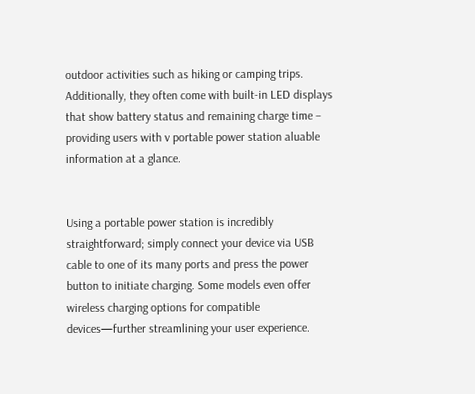outdoor activities such as hiking or camping trips. Additionally, they often come with built-in LED displays that show battery status and remaining charge time – providing users with v portable power station aluable information at a glance.


Using a portable power station is incredibly straightforward; simply connect your device via USB cable to one of its many ports and press the power button to initiate charging. Some models even offer wireless charging options for compatible devices—further streamlining your user experience.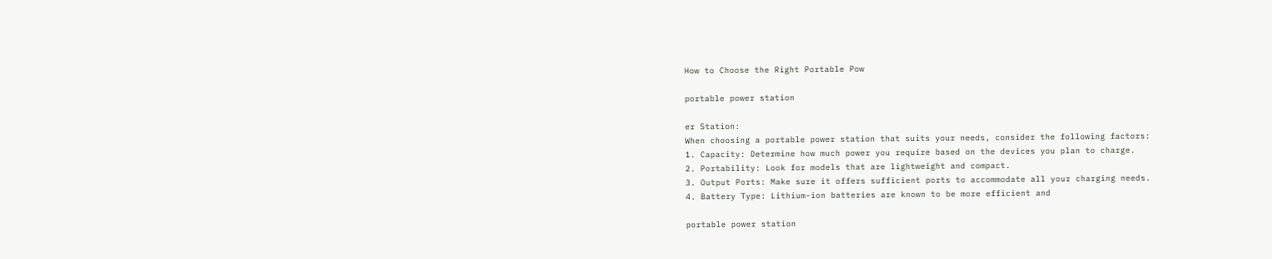How to Choose the Right Portable Pow

portable power station

er Station:
When choosing a portable power station that suits your needs, consider the following factors:
1. Capacity: Determine how much power you require based on the devices you plan to charge.
2. Portability: Look for models that are lightweight and compact.
3. Output Ports: Make sure it offers sufficient ports to accommodate all your charging needs.
4. Battery Type: Lithium-ion batteries are known to be more efficient and

portable power station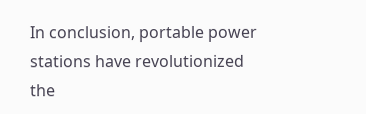In conclusion, portable power stations have revolutionized the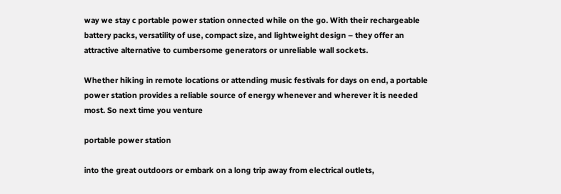way we stay c portable power station onnected while on the go. With their rechargeable battery packs, versatility of use, compact size, and lightweight design – they offer an attractive alternative to cumbersome generators or unreliable wall sockets.

Whether hiking in remote locations or attending music festivals for days on end, a portable power station provides a reliable source of energy whenever and wherever it is needed most. So next time you venture

portable power station

into the great outdoors or embark on a long trip away from electrical outlets,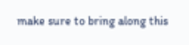make sure to bring along this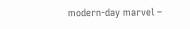modern-day marvel –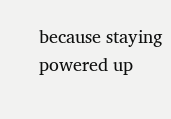because staying powered up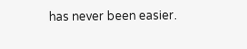has never been easier.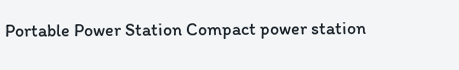Portable Power Station Compact power station